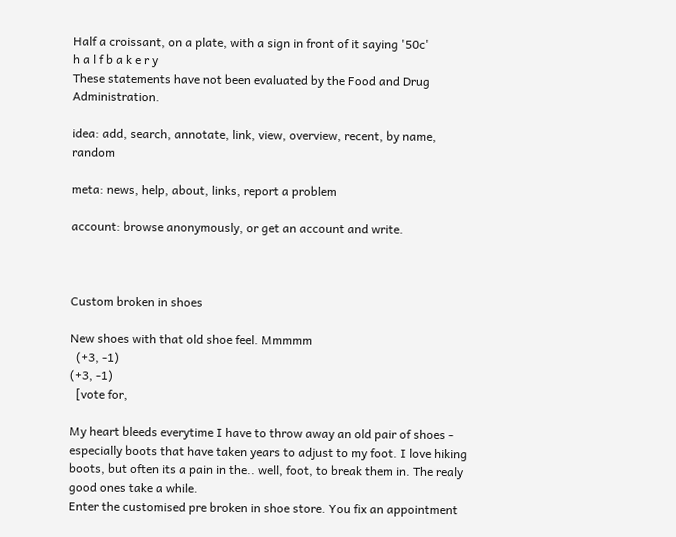Half a croissant, on a plate, with a sign in front of it saying '50c'
h a l f b a k e r y
These statements have not been evaluated by the Food and Drug Administration.

idea: add, search, annotate, link, view, overview, recent, by name, random

meta: news, help, about, links, report a problem

account: browse anonymously, or get an account and write.



Custom broken in shoes

New shoes with that old shoe feel. Mmmmm
  (+3, -1)
(+3, -1)
  [vote for,

My heart bleeds everytime I have to throw away an old pair of shoes - especially boots that have taken years to adjust to my foot. I love hiking boots, but often its a pain in the.. well, foot, to break them in. The realy good ones take a while.
Enter the customised pre broken in shoe store. You fix an appointment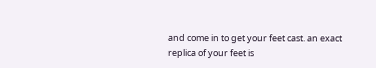and come in to get your feet cast. an exact replica of your feet is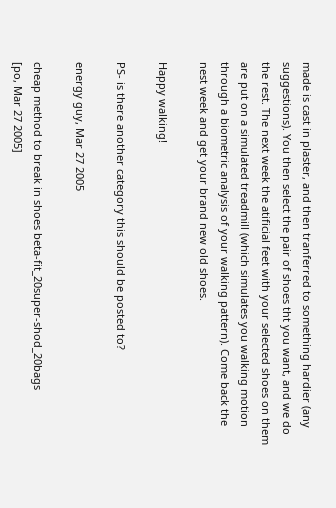made is cast in plaster, and then tranferred to something hardier (any suggestions). You then select the pair of shoes tht you want, and we do the rest. The next week the atificial feet with your selected shoes on them are put on a simulated treadmill (which simulates you walking motion through a biometric analysis of your walking pattern). Come back the nest week and get your brand new old shoes.

Happy walking!

PS- is there another category this should be posted to?

energy guy, Mar 27 2005

cheap method to break in shoes beta-fit_20super-shod_20bags
[po, Mar 27 2005]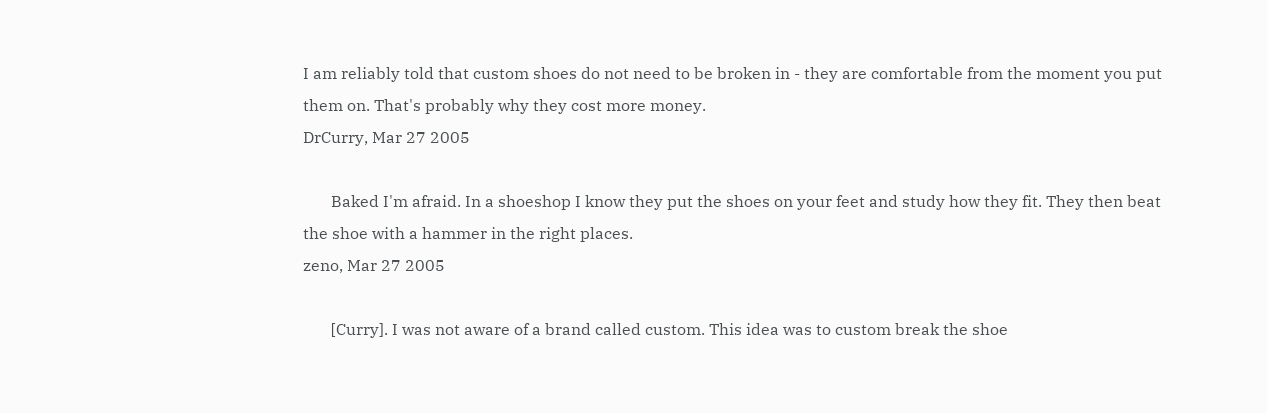I am reliably told that custom shoes do not need to be broken in - they are comfortable from the moment you put them on. That's probably why they cost more money.
DrCurry, Mar 27 2005

       Baked I'm afraid. In a shoeshop I know they put the shoes on your feet and study how they fit. They then beat the shoe with a hammer in the right places.
zeno, Mar 27 2005

       [Curry]. I was not aware of a brand called custom. This idea was to custom break the shoe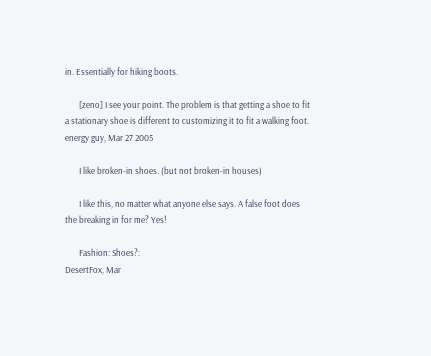in. Essentially for hiking boots.

       [zeno] I see your point. The problem is that getting a shoe to fit a stationary shoe is different to customizing it to fit a walking foot.
energy guy, Mar 27 2005

       I like broken-in shoes. (but not broken-in houses)

       I like this, no matter what anyone else says. A false foot does the breaking in for me? Yes!

       Fashion: Shoes?:
DesertFox, Mar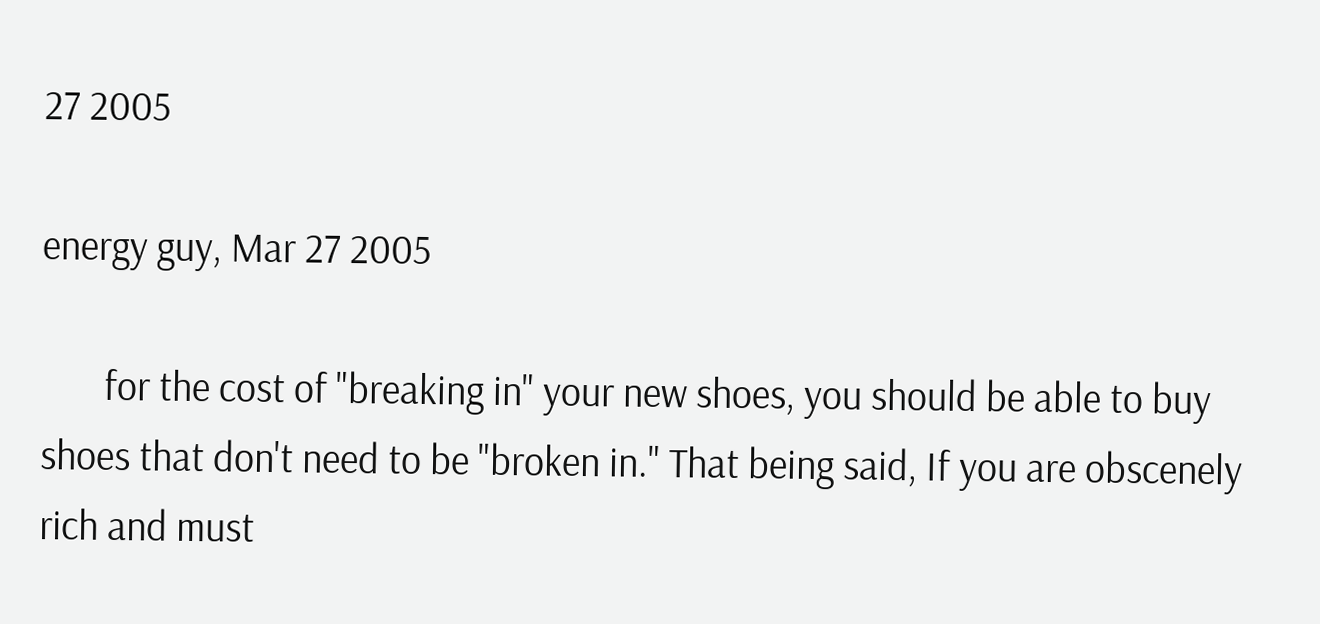27 2005

energy guy, Mar 27 2005

       for the cost of "breaking in" your new shoes, you should be able to buy shoes that don't need to be "broken in." That being said, If you are obscenely rich and must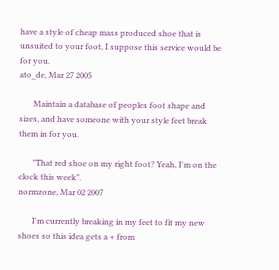have a style of cheap mass produced shoe that is unsuited to your foot, I suppose this service would be for you.
ato_de, Mar 27 2005

       Maintain a database of peoples foot shape and sizes, and have someone with your style feet break them in for you.

       "That red shoe on my right foot? Yeah, I'm on the clock this week".
normzone, Mar 02 2007

       I'm currently breaking in my feet to fit my new shoes so this idea gets a + from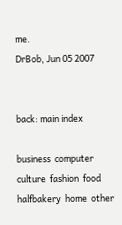me.
DrBob, Jun 05 2007


back: main index

business  computer  culture  fashion  food  halfbakery  home  other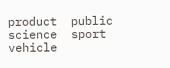product  public  science  sport  vehicle